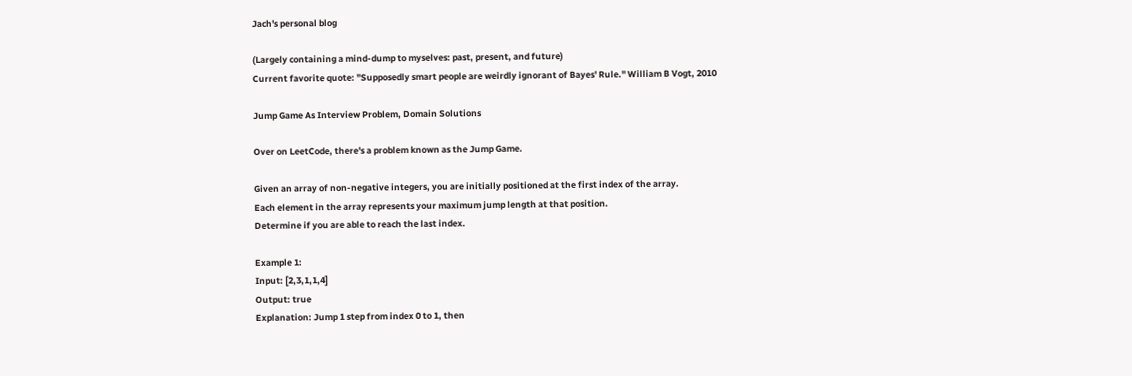Jach's personal blog

(Largely containing a mind-dump to myselves: past, present, and future)
Current favorite quote: "Supposedly smart people are weirdly ignorant of Bayes' Rule." William B Vogt, 2010

Jump Game As Interview Problem, Domain Solutions

Over on LeetCode, there's a problem known as the Jump Game.

Given an array of non-negative integers, you are initially positioned at the first index of the array.
Each element in the array represents your maximum jump length at that position.
Determine if you are able to reach the last index.

Example 1:
Input: [2,3,1,1,4]
Output: true
Explanation: Jump 1 step from index 0 to 1, then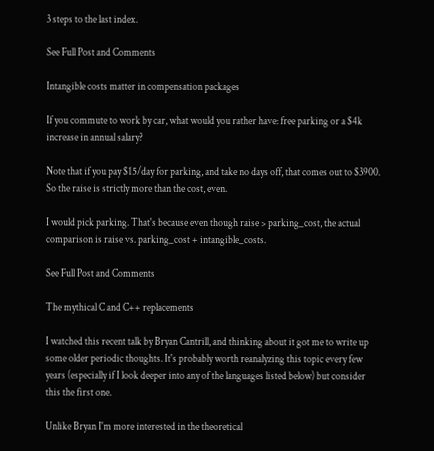3 steps to the last index.

See Full Post and Comments

Intangible costs matter in compensation packages

If you commute to work by car, what would you rather have: free parking or a $4k increase in annual salary?

Note that if you pay $15/day for parking, and take no days off, that comes out to $3900. So the raise is strictly more than the cost, even.

I would pick parking. That's because even though raise > parking_cost, the actual comparison is raise vs. parking_cost + intangible_costs.

See Full Post and Comments

The mythical C and C++ replacements

I watched this recent talk by Bryan Cantrill, and thinking about it got me to write up some older periodic thoughts. It's probably worth reanalyzing this topic every few years (especially if I look deeper into any of the languages listed below) but consider this the first one.

Unlike Bryan I'm more interested in the theoretical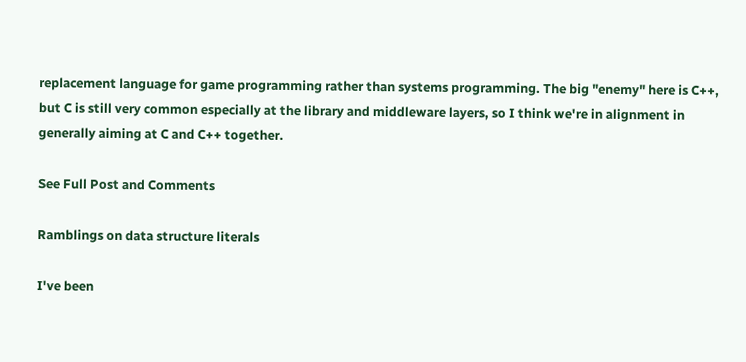replacement language for game programming rather than systems programming. The big "enemy" here is C++, but C is still very common especially at the library and middleware layers, so I think we're in alignment in generally aiming at C and C++ together.

See Full Post and Comments

Ramblings on data structure literals

I've been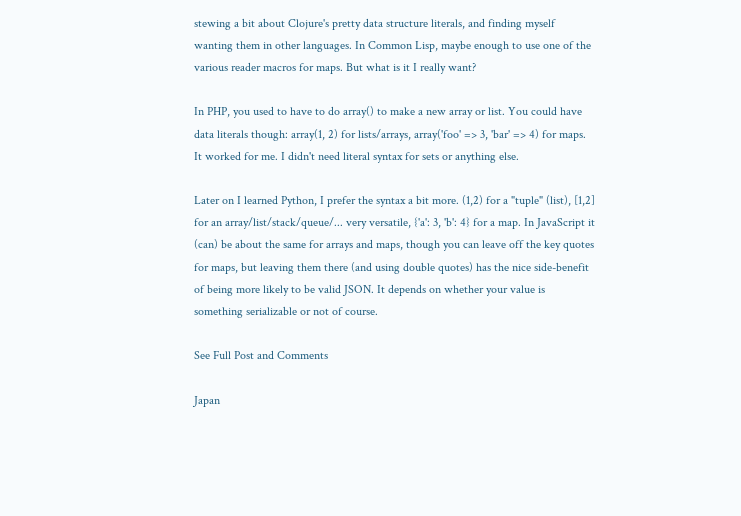stewing a bit about Clojure's pretty data structure literals, and finding myself wanting them in other languages. In Common Lisp, maybe enough to use one of the various reader macros for maps. But what is it I really want?

In PHP, you used to have to do array() to make a new array or list. You could have data literals though: array(1, 2) for lists/arrays, array('foo' => 3, 'bar' => 4) for maps. It worked for me. I didn't need literal syntax for sets or anything else.

Later on I learned Python, I prefer the syntax a bit more. (1,2) for a "tuple" (list), [1,2] for an array/list/stack/queue/... very versatile, {'a': 3, 'b': 4} for a map. In JavaScript it (can) be about the same for arrays and maps, though you can leave off the key quotes for maps, but leaving them there (and using double quotes) has the nice side-benefit of being more likely to be valid JSON. It depends on whether your value is something serializable or not of course.

See Full Post and Comments

Japan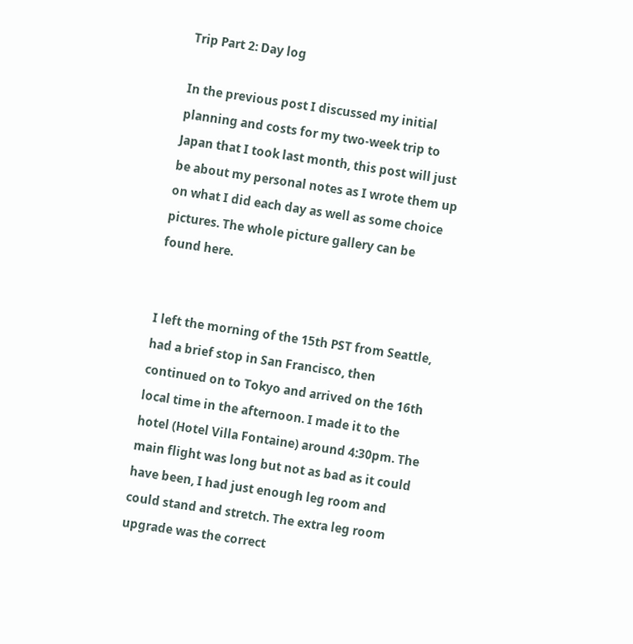Trip Part 2: Day log

In the previous post I discussed my initial planning and costs for my two-week trip to Japan that I took last month, this post will just be about my personal notes as I wrote them up on what I did each day as well as some choice pictures. The whole picture gallery can be found here.


I left the morning of the 15th PST from Seattle, had a brief stop in San Francisco, then continued on to Tokyo and arrived on the 16th local time in the afternoon. I made it to the hotel (Hotel Villa Fontaine) around 4:30pm. The main flight was long but not as bad as it could have been, I had just enough leg room and could stand and stretch. The extra leg room upgrade was the correct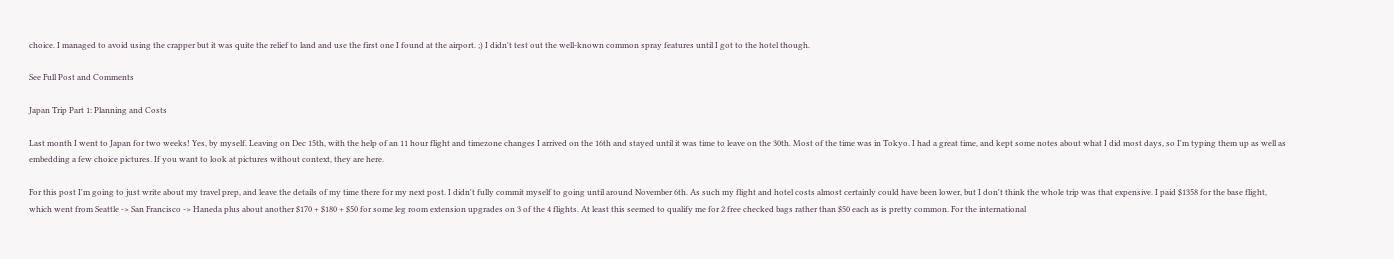choice. I managed to avoid using the crapper but it was quite the relief to land and use the first one I found at the airport. ;) I didn't test out the well-known common spray features until I got to the hotel though.

See Full Post and Comments

Japan Trip Part 1: Planning and Costs

Last month I went to Japan for two weeks! Yes, by myself. Leaving on Dec 15th, with the help of an 11 hour flight and timezone changes I arrived on the 16th and stayed until it was time to leave on the 30th. Most of the time was in Tokyo. I had a great time, and kept some notes about what I did most days, so I'm typing them up as well as embedding a few choice pictures. If you want to look at pictures without context, they are here.

For this post I'm going to just write about my travel prep, and leave the details of my time there for my next post. I didn't fully commit myself to going until around November 6th. As such my flight and hotel costs almost certainly could have been lower, but I don't think the whole trip was that expensive. I paid $1358 for the base flight, which went from Seattle -> San Francisco -> Haneda plus about another $170 + $180 + $50 for some leg room extension upgrades on 3 of the 4 flights. At least this seemed to qualify me for 2 free checked bags rather than $50 each as is pretty common. For the international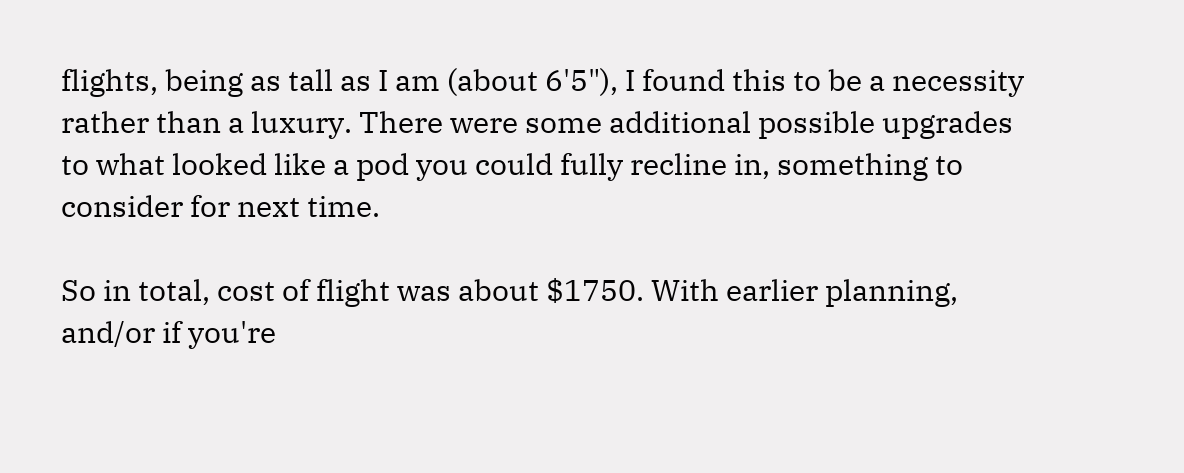flights, being as tall as I am (about 6'5"), I found this to be a necessity rather than a luxury. There were some additional possible upgrades to what looked like a pod you could fully recline in, something to consider for next time.

So in total, cost of flight was about $1750. With earlier planning, and/or if you're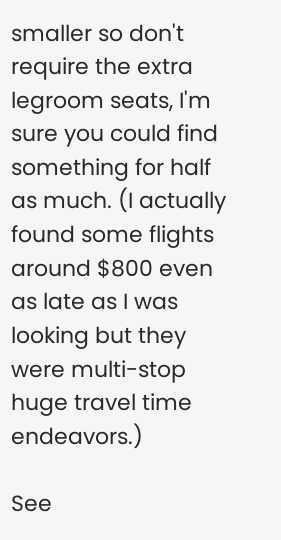smaller so don't require the extra legroom seats, I'm sure you could find something for half as much. (I actually found some flights around $800 even as late as I was looking but they were multi-stop huge travel time endeavors.)

See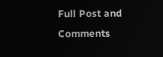Full Post and Comments